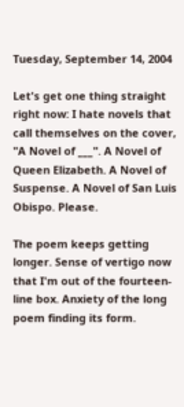Tuesday, September 14, 2004

Let's get one thing straight right now: I hate novels that call themselves on the cover, "A Novel of ___". A Novel of Queen Elizabeth. A Novel of Suspense. A Novel of San Luis Obispo. Please.

The poem keeps getting longer. Sense of vertigo now that I'm out of the fourteen-line box. Anxiety of the long poem finding its form.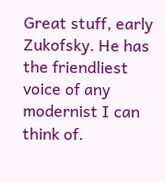Great stuff, early Zukofsky. He has the friendliest voice of any modernist I can think of.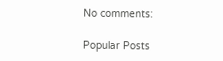No comments:

Popular Posts